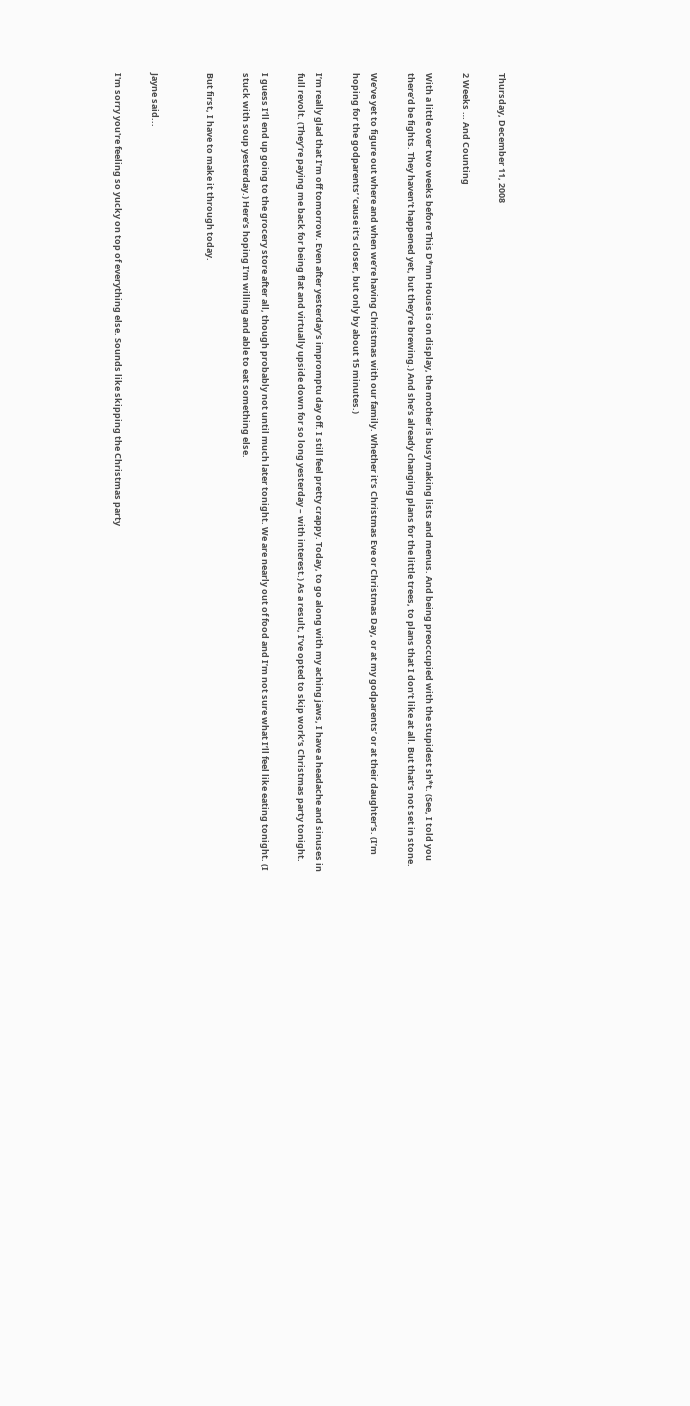Thursday, December 11, 2008

2 Weeks … And Counting

With a little over two weeks before This D*mn House is on display, the mother is busy making lists and menus. And being preoccupied with the stupidest sh*t. (See, I told you there’d be fights. They haven’t happened yet, but they’re brewing.) And she’s already changing plans for the little trees, to plans that I don’t like at all. But that’s not set in stone.

We’ve yet to figure out where and when we’re having Christmas with our family. Whether it’s Christmas Eve or Christmas Day, or at my godparents’ or at their daughter’s. (I’m hoping for the godparents’ ‘cause it’s closer, but only by about 15 minutes.)

I’m really glad that I’m off tomorrow. Even after yesterday’s impromptu day off. I still feel pretty crappy. Today, to go along with my aching jaws, I have a headache and sinuses in full revolt. (They’re paying me back for being flat and virtually upside down for so long yesterday – with interest.) As a result, I’ve opted to skip work’s Christmas party tonight.

I guess I’ll end up going to the grocery store after all, though probably not until much later tonight. We are nearly out of food and I’m not sure what I’ll feel like eating tonight. (I stuck with soup yesterday.) Here’s hoping I’m willing and able to eat something else.

But first, I have to make it through today.


Jayne said...

I'm sorry you're feeling so yucky on top of everything else. Sounds like skipping the Christmas party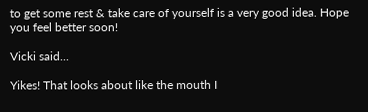to get some rest & take care of yourself is a very good idea. Hope you feel better soon!

Vicki said...

Yikes! That looks about like the mouth I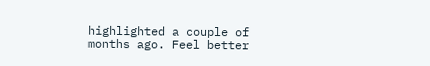highlighted a couple of months ago. Feel better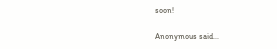soon!

Anonymous said...